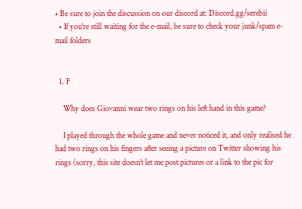• Be sure to join the discussion on our discord at: Discord.gg/serebii
  • If you're still waiting for the e-mail, be sure to check your junk/spam e-mail folders


  1. F

    Why does Giovanni wear two rings on his left hand in this game?

    I played through the whole game and never noticed it, and only realised he had two rings on his fingers after seeing a picture on Twitter showing his rings (sorry, this site doesn’t let me post pictures or a link to the pic for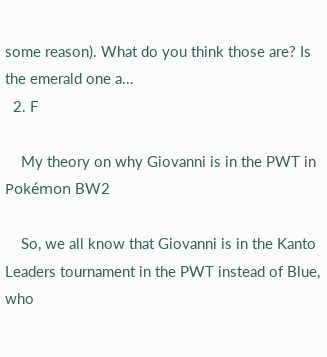some reason). What do you think those are? Is the emerald one a...
  2. F

    My theory on why Giovanni is in the PWT in Pokémon BW2

    So, we all know that Giovanni is in the Kanto Leaders tournament in the PWT instead of Blue, who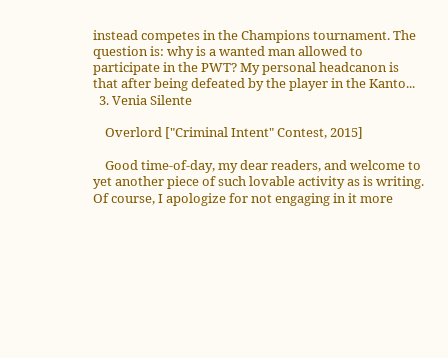instead competes in the Champions tournament. The question is: why is a wanted man allowed to participate in the PWT? My personal headcanon is that after being defeated by the player in the Kanto...
  3. Venia Silente

    Overlord ["Criminal Intent" Contest, 2015]

    Good time-of-day, my dear readers, and welcome to yet another piece of such lovable activity as is writing. Of course, I apologize for not engaging in it more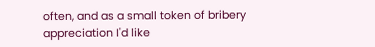often, and as a small token of bribery appreciation I'd like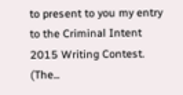to present to you my entry to the Criminal Intent 2015 Writing Contest. (The...